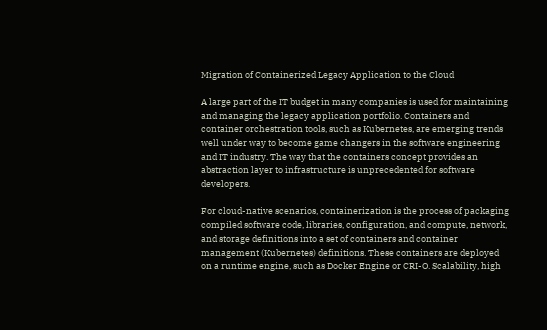Migration of Containerized Legacy Application to the Cloud

A large part of the IT budget in many companies is used for maintaining and managing the legacy application portfolio. Containers and container orchestration tools, such as Kubernetes, are emerging trends well under way to become game changers in the software engineering and IT industry. The way that the containers concept provides an abstraction layer to infrastructure is unprecedented for software developers.

For cloud-native scenarios, containerization is the process of packaging compiled software code, libraries, configuration, and compute, network, and storage definitions into a set of containers and container management (Kubernetes) definitions. These containers are deployed on a runtime engine, such as Docker Engine or CRI-O. Scalability, high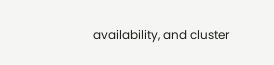availability, and cluster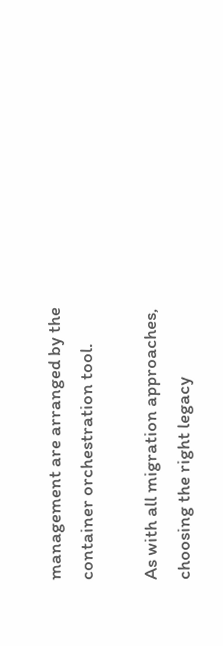management are arranged by the container orchestration tool.

As with all migration approaches, choosing the right legacy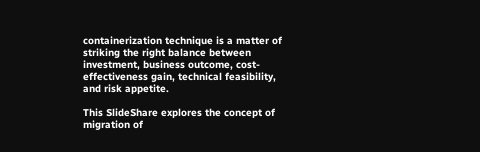containerization technique is a matter of striking the right balance between investment, business outcome, cost-effectiveness gain, technical feasibility, and risk appetite.

This SlideShare explores the concept of migration of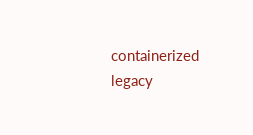containerized legacy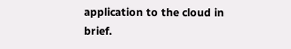application to the cloud in brief.